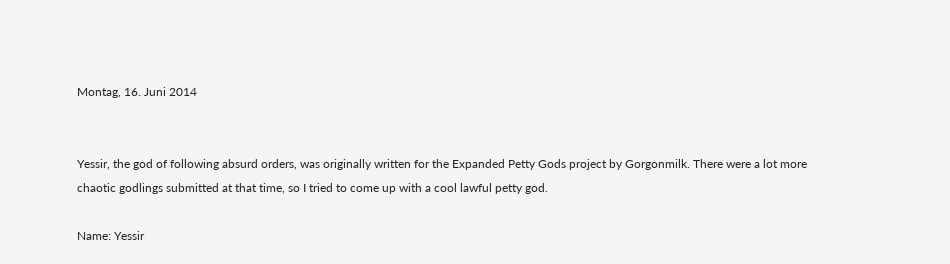Montag, 16. Juni 2014


Yessir, the god of following absurd orders, was originally written for the Expanded Petty Gods project by Gorgonmilk. There were a lot more chaotic godlings submitted at that time, so I tried to come up with a cool lawful petty god.

Name: Yessir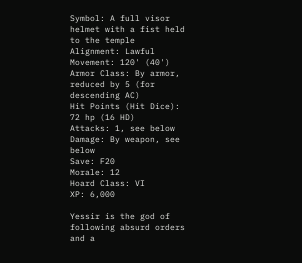Symbol: A full visor helmet with a fist held to the temple
Alignment: Lawful
Movement: 120' (40')
Armor Class: By armor, reduced by 5 (for descending AC)
Hit Points (Hit Dice): 72 hp (16 HD)
Attacks: 1, see below
Damage: By weapon, see below
Save: F20
Morale: 12
Hoard Class: VI
XP: 6,000

Yessir is the god of following absurd orders and a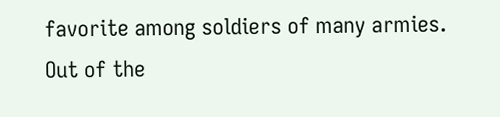favorite among soldiers of many armies. Out of the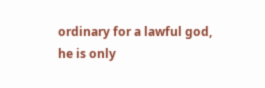ordinary for a lawful god, he is only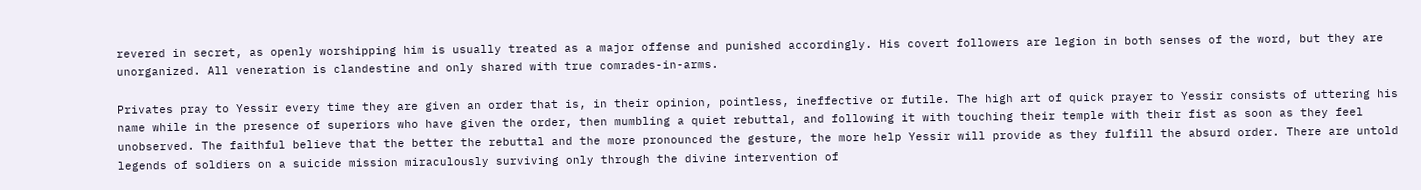revered in secret, as openly worshipping him is usually treated as a major offense and punished accordingly. His covert followers are legion in both senses of the word, but they are unorganized. All veneration is clandestine and only shared with true comrades-in-arms.

Privates pray to Yessir every time they are given an order that is, in their opinion, pointless, ineffective or futile. The high art of quick prayer to Yessir consists of uttering his name while in the presence of superiors who have given the order, then mumbling a quiet rebuttal, and following it with touching their temple with their fist as soon as they feel unobserved. The faithful believe that the better the rebuttal and the more pronounced the gesture, the more help Yessir will provide as they fulfill the absurd order. There are untold legends of soldiers on a suicide mission miraculously surviving only through the divine intervention of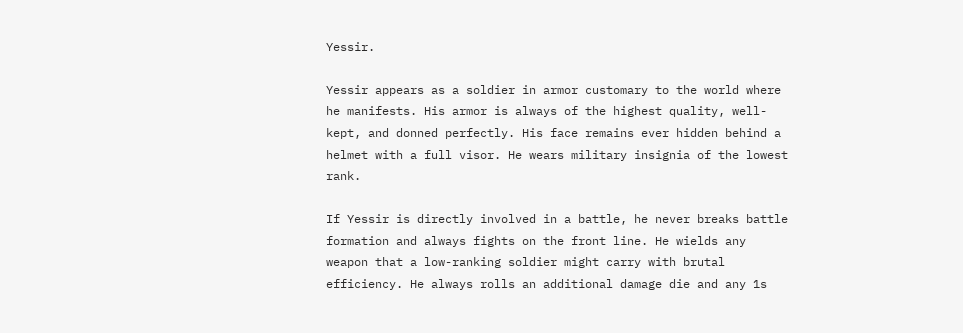Yessir.

Yessir appears as a soldier in armor customary to the world where he manifests. His armor is always of the highest quality, well-kept, and donned perfectly. His face remains ever hidden behind a helmet with a full visor. He wears military insignia of the lowest rank.

If Yessir is directly involved in a battle, he never breaks battle formation and always fights on the front line. He wields any weapon that a low-ranking soldier might carry with brutal efficiency. He always rolls an additional damage die and any 1s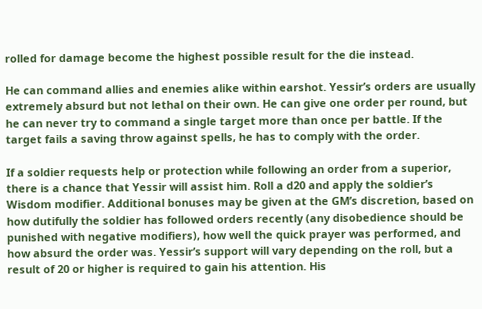rolled for damage become the highest possible result for the die instead.

He can command allies and enemies alike within earshot. Yessir’s orders are usually extremely absurd but not lethal on their own. He can give one order per round, but he can never try to command a single target more than once per battle. If the target fails a saving throw against spells, he has to comply with the order.

If a soldier requests help or protection while following an order from a superior, there is a chance that Yessir will assist him. Roll a d20 and apply the soldier’s Wisdom modifier. Additional bonuses may be given at the GM’s discretion, based on how dutifully the soldier has followed orders recently (any disobedience should be punished with negative modifiers), how well the quick prayer was performed, and how absurd the order was. Yessir’s support will vary depending on the roll, but a result of 20 or higher is required to gain his attention. His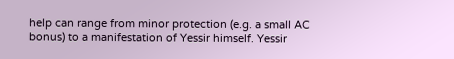help can range from minor protection (e.g. a small AC bonus) to a manifestation of Yessir himself. Yessir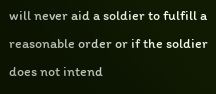will never aid a soldier to fulfill a reasonable order or if the soldier does not intend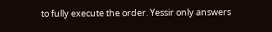to fully execute the order. Yessir only answers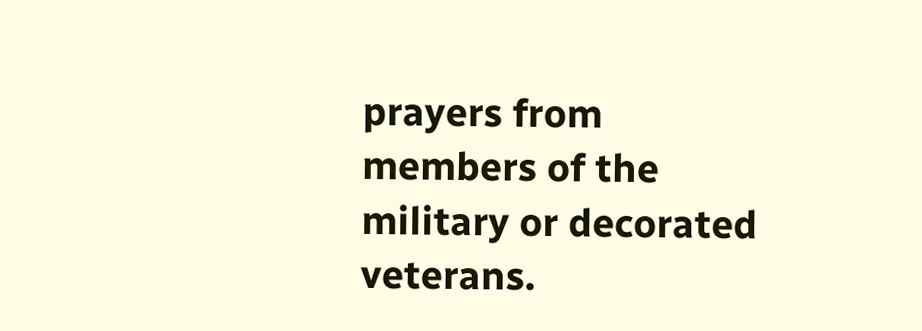prayers from members of the military or decorated veterans.